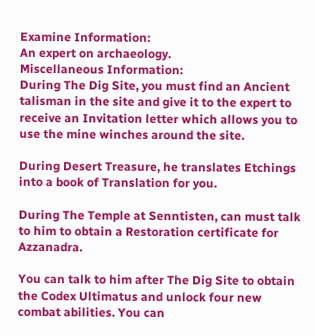Examine Information:
An expert on archaeology.
Miscellaneous Information:
During The Dig Site, you must find an Ancient talisman in the site and give it to the expert to receive an Invitation letter which allows you to use the mine winches around the site.

During Desert Treasure, he translates Etchings into a book of Translation for you.

During The Temple at Senntisten, can must talk to him to obtain a Restoration certificate for Azzanadra.

You can talk to him after The Dig Site to obtain the Codex Ultimatus and unlock four new combat abilities. You can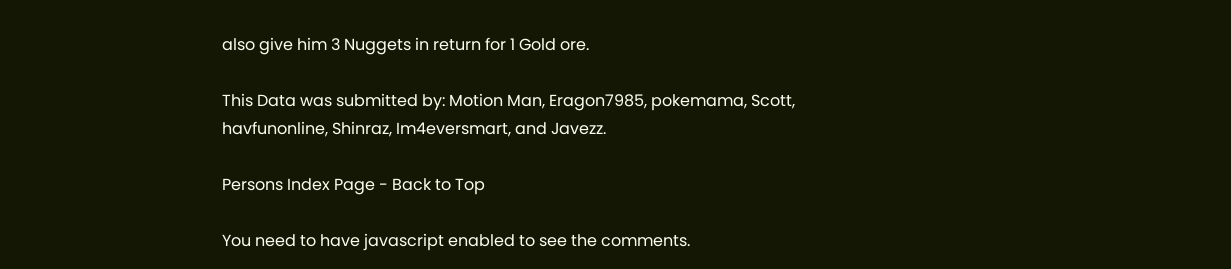also give him 3 Nuggets in return for 1 Gold ore.

This Data was submitted by: Motion Man, Eragon7985, pokemama, Scott, havfunonline, Shinraz, Im4eversmart, and Javezz.

Persons Index Page - Back to Top

You need to have javascript enabled to see the comments.